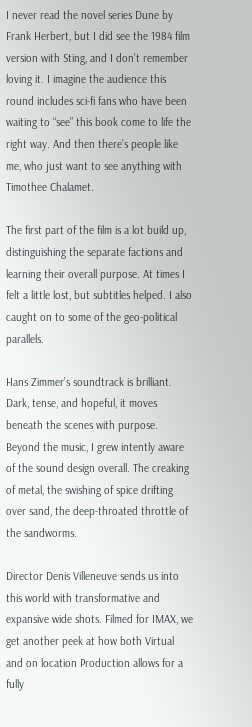I never read the novel series Dune by Frank Herbert, but I did see the 1984 film version with Sting, and I don’t remember loving it. I imagine the audience this round includes sci-fi fans who have been waiting to “see” this book come to life the right way. And then there’s people like me, who just want to see anything with Timothee Chalamet.

The first part of the film is a lot build up, distinguishing the separate factions and learning their overall purpose. At times I felt a little lost, but subtitles helped. I also caught on to some of the geo-political parallels.

Hans Zimmer’s soundtrack is brilliant. Dark, tense, and hopeful, it moves beneath the scenes with purpose. Beyond the music, I grew intently aware of the sound design overall. The creaking of metal, the swishing of spice drifting over sand, the deep-throated throttle of the sandworms.

Director Denis Villeneuve sends us into this world with transformative and expansive wide shots. Filmed for IMAX, we get another peek at how both Virtual and on location Production allows for a fully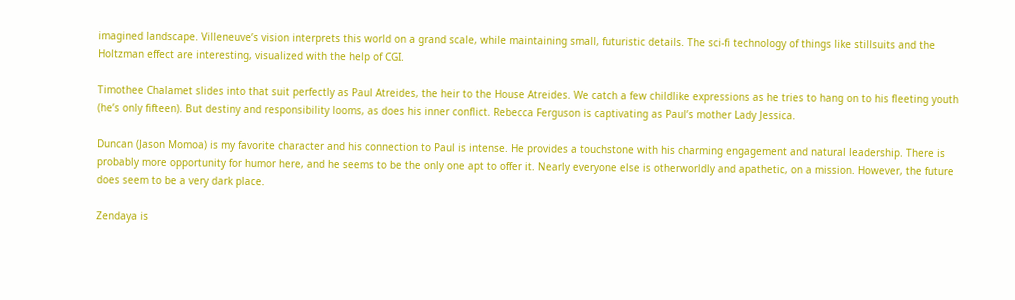imagined landscape. Villeneuve’s vision interprets this world on a grand scale, while maintaining small, futuristic details. The sci-fi technology of things like stillsuits and the Holtzman effect are interesting, visualized with the help of CGI.

Timothee Chalamet slides into that suit perfectly as Paul Atreides, the heir to the House Atreides. We catch a few childlike expressions as he tries to hang on to his fleeting youth (he’s only fifteen). But destiny and responsibility looms, as does his inner conflict. Rebecca Ferguson is captivating as Paul’s mother Lady Jessica.

Duncan (Jason Momoa) is my favorite character and his connection to Paul is intense. He provides a touchstone with his charming engagement and natural leadership. There is probably more opportunity for humor here, and he seems to be the only one apt to offer it. Nearly everyone else is otherworldly and apathetic, on a mission. However, the future does seem to be a very dark place.

Zendaya is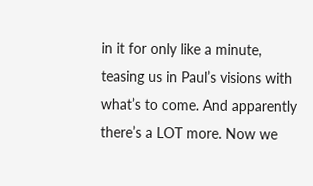in it for only like a minute, teasing us in Paul’s visions with what’s to come. And apparently there’s a LOT more. Now we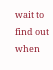wait to find out when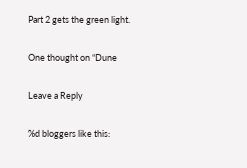Part 2 gets the green light.

One thought on “Dune

Leave a Reply

%d bloggers like this: